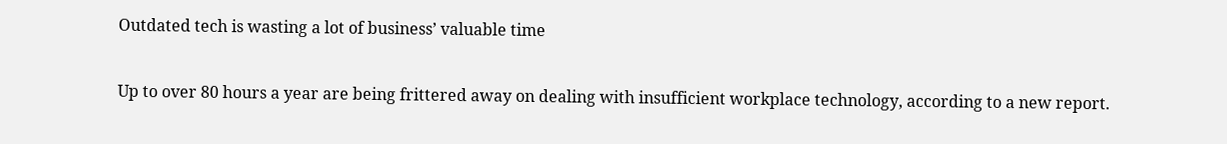Outdated tech is wasting a lot of business’ valuable time

Up to over 80 hours a year are being frittered away on dealing with insufficient workplace technology, according to a new report.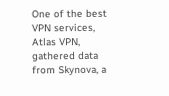One of the best VPN services, Atlas VPN, gathered data from Skynova, a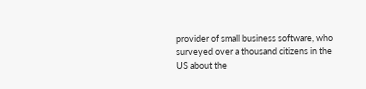provider of small business software, who surveyed over a thousand citizens in the US about the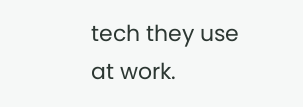tech they use at work.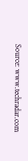Source: www.techradar.com